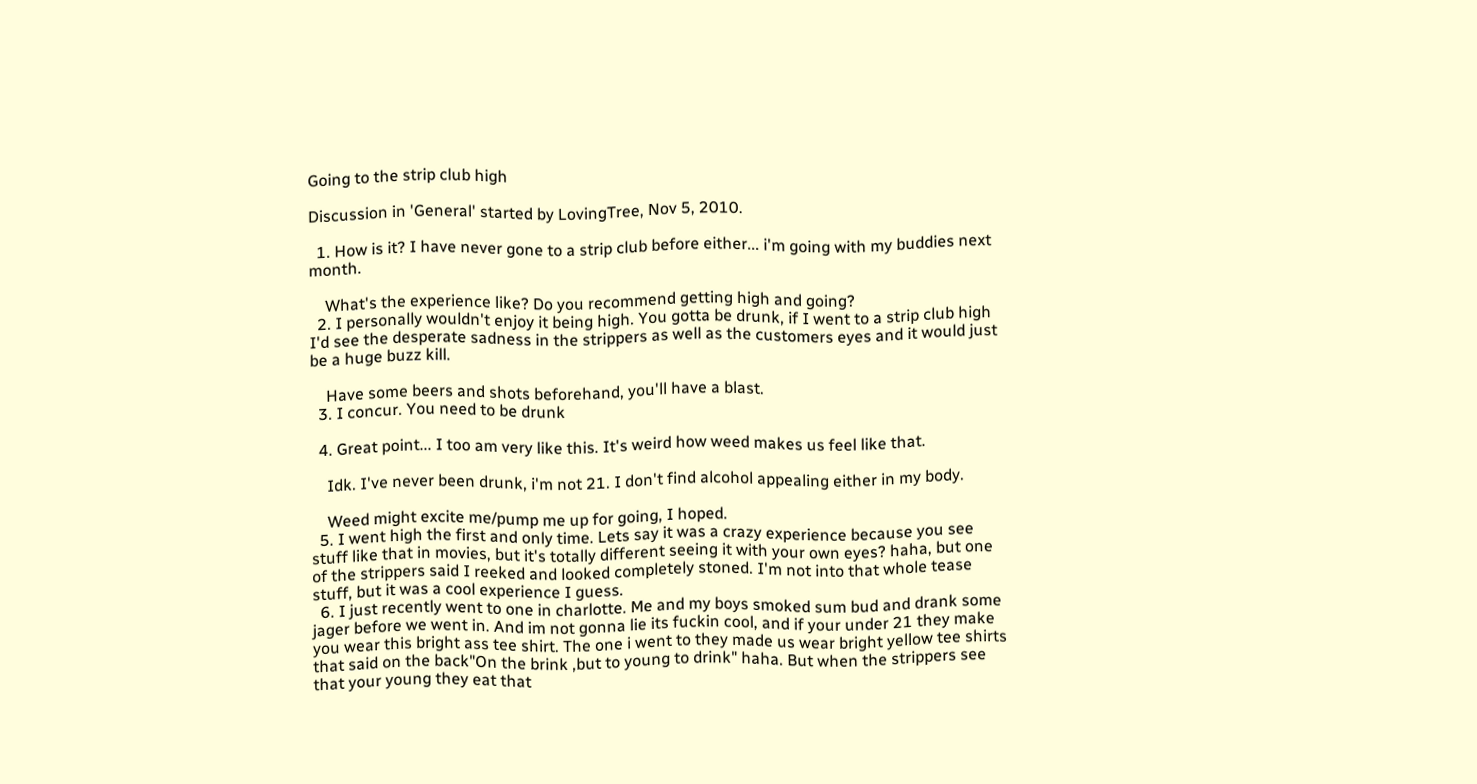Going to the strip club high

Discussion in 'General' started by LovingTree, Nov 5, 2010.

  1. How is it? I have never gone to a strip club before either... i'm going with my buddies next month.

    What's the experience like? Do you recommend getting high and going?
  2. I personally wouldn't enjoy it being high. You gotta be drunk, if I went to a strip club high I'd see the desperate sadness in the strippers as well as the customers eyes and it would just be a huge buzz kill.

    Have some beers and shots beforehand, you'll have a blast.
  3. I concur. You need to be drunk

  4. Great point... I too am very like this. It's weird how weed makes us feel like that.

    Idk. I've never been drunk, i'm not 21. I don't find alcohol appealing either in my body.

    Weed might excite me/pump me up for going, I hoped.
  5. I went high the first and only time. Lets say it was a crazy experience because you see stuff like that in movies, but it's totally different seeing it with your own eyes? haha, but one of the strippers said I reeked and looked completely stoned. I'm not into that whole tease stuff, but it was a cool experience I guess.
  6. I just recently went to one in charlotte. Me and my boys smoked sum bud and drank some jager before we went in. And im not gonna lie its fuckin cool, and if your under 21 they make you wear this bright ass tee shirt. The one i went to they made us wear bright yellow tee shirts that said on the back"On the brink ,but to young to drink" haha. But when the strippers see that your young they eat that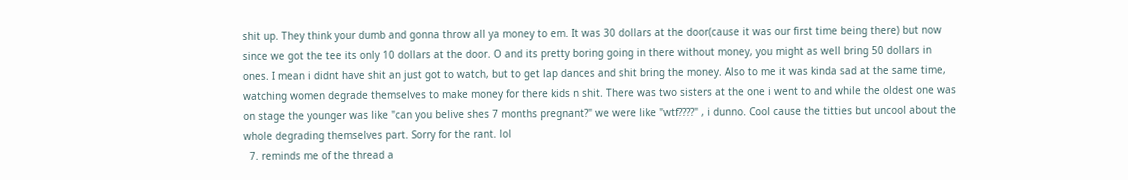shit up. They think your dumb and gonna throw all ya money to em. It was 30 dollars at the door(cause it was our first time being there) but now since we got the tee its only 10 dollars at the door. O and its pretty boring going in there without money, you might as well bring 50 dollars in ones. I mean i didnt have shit an just got to watch, but to get lap dances and shit bring the money. Also to me it was kinda sad at the same time, watching women degrade themselves to make money for there kids n shit. There was two sisters at the one i went to and while the oldest one was on stage the younger was like "can you belive shes 7 months pregnant?" we were like "wtf????" , i dunno. Cool cause the titties but uncool about the whole degrading themselves part. Sorry for the rant. lol
  7. reminds me of the thread a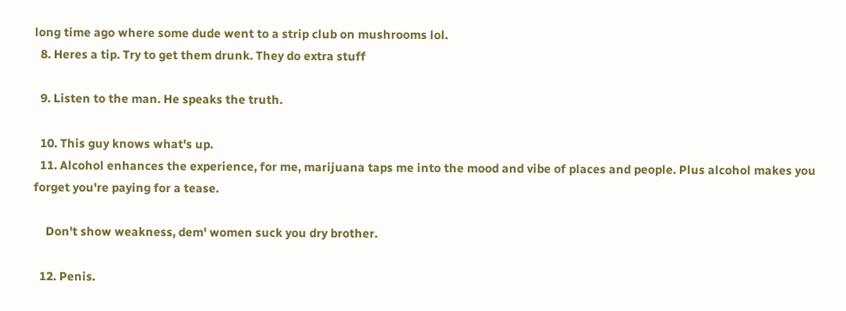long time ago where some dude went to a strip club on mushrooms lol.
  8. Heres a tip. Try to get them drunk. They do extra stuff

  9. Listen to the man. He speaks the truth.

  10. This guy knows what's up.
  11. Alcohol enhances the experience, for me, marijuana taps me into the mood and vibe of places and people. Plus alcohol makes you forget you're paying for a tease.

    Don't show weakness, dem' women suck you dry brother.

  12. Penis.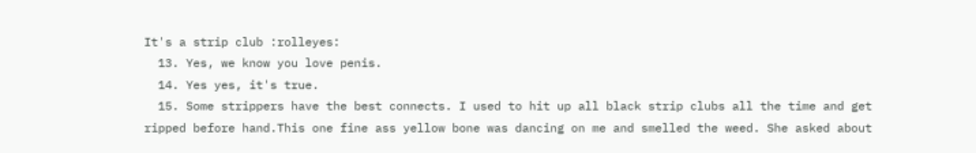It's a strip club :rolleyes:
  13. Yes, we know you love penis.
  14. Yes yes, it's true.
  15. Some strippers have the best connects. I used to hit up all black strip clubs all the time and get ripped before hand.This one fine ass yellow bone was dancing on me and smelled the weed. She asked about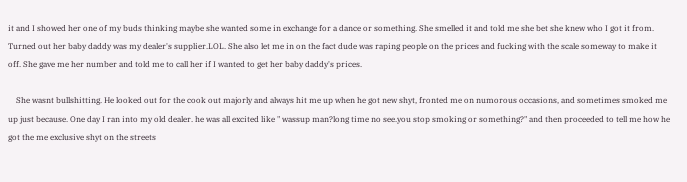it and I showed her one of my buds thinking maybe she wanted some in exchange for a dance or something. She smelled it and told me she bet she knew who I got it from. Turned out her baby daddy was my dealer's supplier.LOL. She also let me in on the fact dude was raping people on the prices and fucking with the scale someway to make it off. She gave me her number and told me to call her if I wanted to get her baby daddy's prices.

    She wasnt bullshitting. He looked out for the cook out majorly and always hit me up when he got new shyt, fronted me on numorous occasions, and sometimes smoked me up just because. One day I ran into my old dealer. he was all excited like " wassup man?long time no see.you stop smoking or something?" and then proceeded to tell me how he got the me exclusive shyt on the streets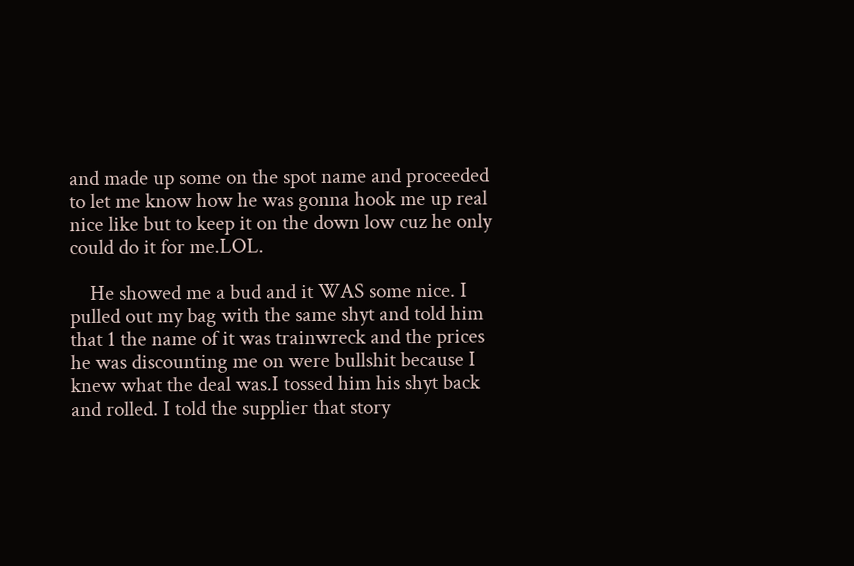and made up some on the spot name and proceeded to let me know how he was gonna hook me up real nice like but to keep it on the down low cuz he only could do it for me.LOL.

    He showed me a bud and it WAS some nice. I pulled out my bag with the same shyt and told him that 1 the name of it was trainwreck and the prices he was discounting me on were bullshit because I knew what the deal was.I tossed him his shyt back and rolled. I told the supplier that story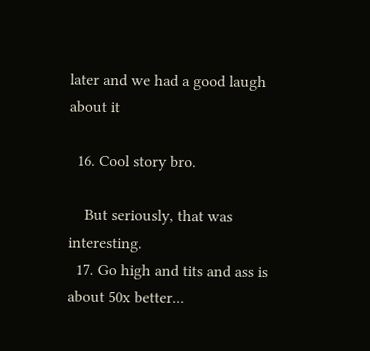later and we had a good laugh about it

  16. Cool story bro.

    But seriously, that was interesting.
  17. Go high and tits and ass is about 50x better...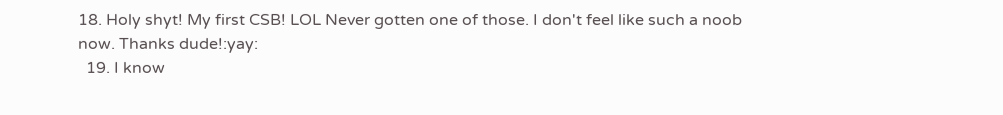18. Holy shyt! My first CSB! LOL Never gotten one of those. I don't feel like such a noob now. Thanks dude!:yay:
  19. I know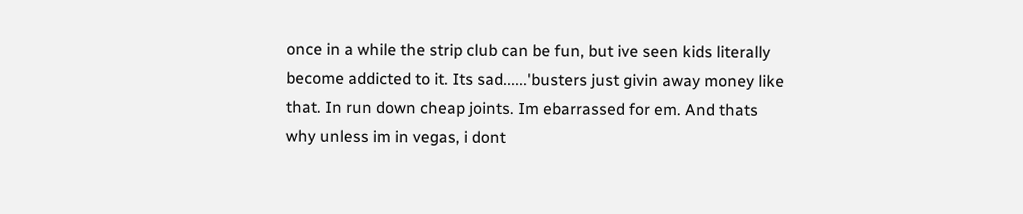once in a while the strip club can be fun, but ive seen kids literally become addicted to it. Its sad......'busters just givin away money like that. In run down cheap joints. Im ebarrassed for em. And thats why unless im in vegas, i dont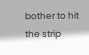bother to hit the strip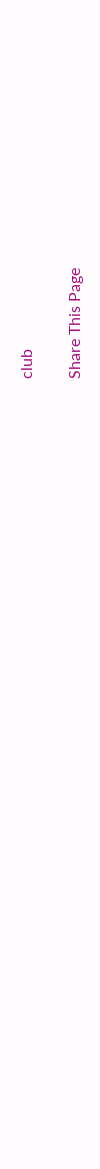club

Share This Page